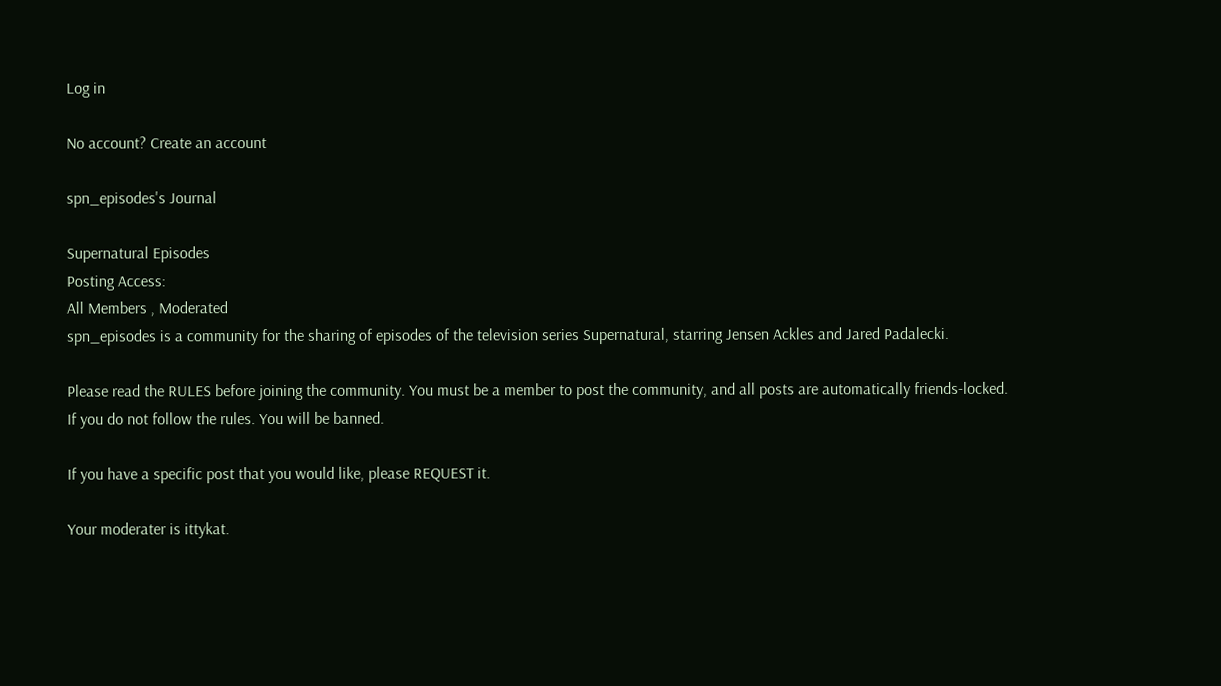Log in

No account? Create an account

spn_episodes's Journal

Supernatural Episodes
Posting Access:
All Members , Moderated
spn_episodes is a community for the sharing of episodes of the television series Supernatural, starring Jensen Ackles and Jared Padalecki.

Please read the RULES before joining the community. You must be a member to post the community, and all posts are automatically friends-locked. If you do not follow the rules. You will be banned.

If you have a specific post that you would like, please REQUEST it.

Your moderater is ittykat.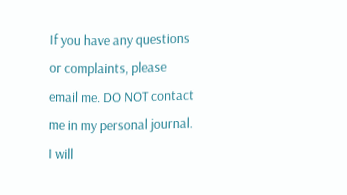If you have any questions or complaints, please email me. DO NOT contact me in my personal journal. I will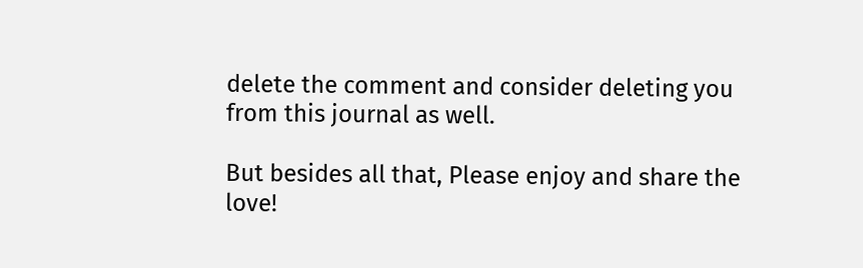delete the comment and consider deleting you from this journal as well.

But besides all that, Please enjoy and share the love!